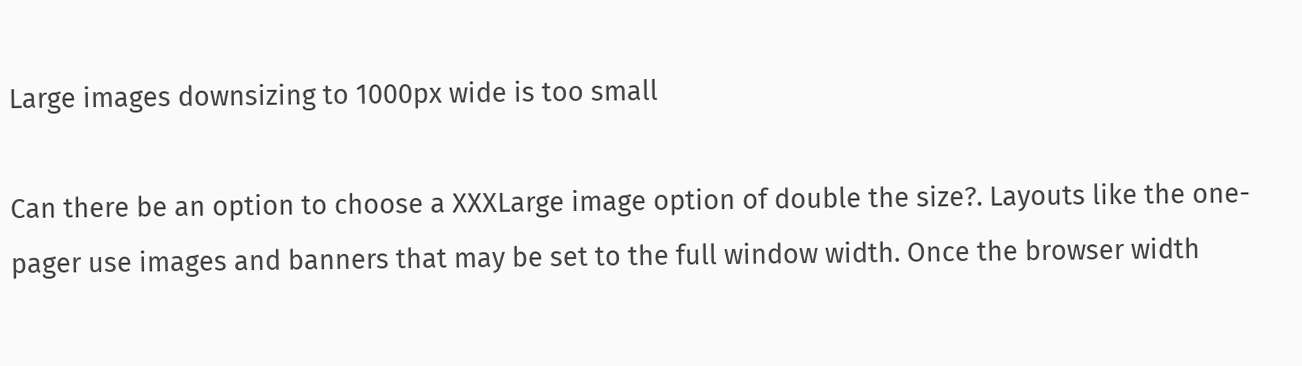Large images downsizing to 1000px wide is too small

Can there be an option to choose a XXXLarge image option of double the size?. Layouts like the one-pager use images and banners that may be set to the full window width. Once the browser width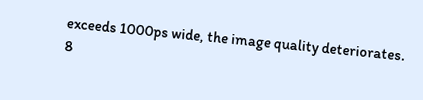exceeds 1000ps wide, the image quality deteriorates.
8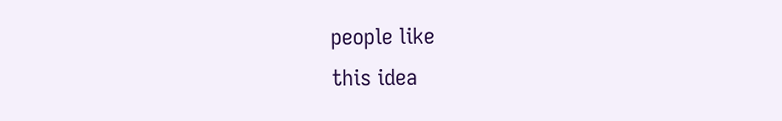people like
this idea